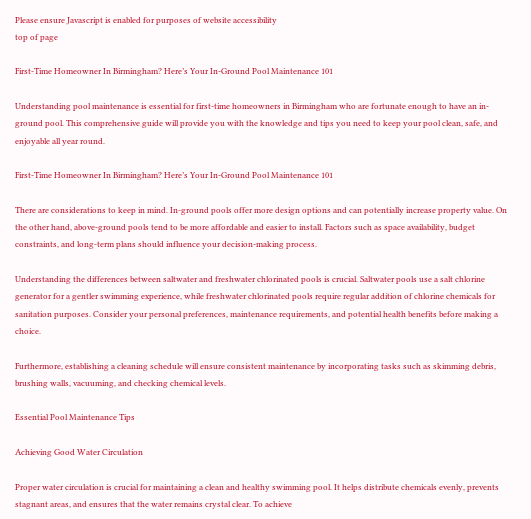Please ensure Javascript is enabled for purposes of website accessibility
top of page

First-Time Homeowner In Birmingham? Here’s Your In-Ground Pool Maintenance 101

Understanding pool maintenance is essential for first-time homeowners in Birmingham who are fortunate enough to have an in-ground pool. This comprehensive guide will provide you with the knowledge and tips you need to keep your pool clean, safe, and enjoyable all year round.

First-Time Homeowner In Birmingham? Here’s Your In-Ground Pool Maintenance 101

There are considerations to keep in mind. In-ground pools offer more design options and can potentially increase property value. On the other hand, above-ground pools tend to be more affordable and easier to install. Factors such as space availability, budget constraints, and long-term plans should influence your decision-making process.

Understanding the differences between saltwater and freshwater chlorinated pools is crucial. Saltwater pools use a salt chlorine generator for a gentler swimming experience, while freshwater chlorinated pools require regular addition of chlorine chemicals for sanitation purposes. Consider your personal preferences, maintenance requirements, and potential health benefits before making a choice.

Furthermore, establishing a cleaning schedule will ensure consistent maintenance by incorporating tasks such as skimming debris, brushing walls, vacuuming, and checking chemical levels.

Essential Pool Maintenance Tips

Achieving Good Water Circulation

Proper water circulation is crucial for maintaining a clean and healthy swimming pool. It helps distribute chemicals evenly, prevents stagnant areas, and ensures that the water remains crystal clear. To achieve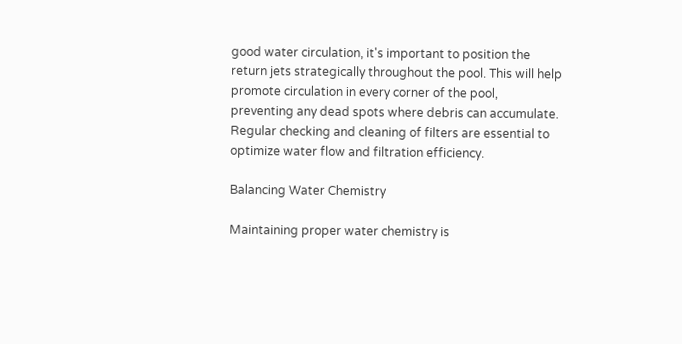good water circulation, it's important to position the return jets strategically throughout the pool. This will help promote circulation in every corner of the pool, preventing any dead spots where debris can accumulate. Regular checking and cleaning of filters are essential to optimize water flow and filtration efficiency.

Balancing Water Chemistry

Maintaining proper water chemistry is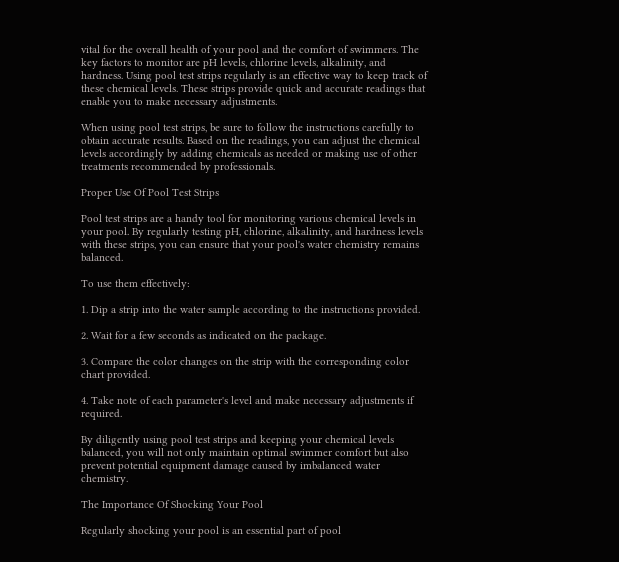vital for the overall health of your pool and the comfort of swimmers. The key factors to monitor are pH levels, chlorine levels, alkalinity, and hardness. Using pool test strips regularly is an effective way to keep track of these chemical levels. These strips provide quick and accurate readings that enable you to make necessary adjustments.

When using pool test strips, be sure to follow the instructions carefully to obtain accurate results. Based on the readings, you can adjust the chemical levels accordingly by adding chemicals as needed or making use of other treatments recommended by professionals.

Proper Use Of Pool Test Strips

Pool test strips are a handy tool for monitoring various chemical levels in your pool. By regularly testing pH, chlorine, alkalinity, and hardness levels with these strips, you can ensure that your pool's water chemistry remains balanced.

To use them effectively:

1. Dip a strip into the water sample according to the instructions provided.

2. Wait for a few seconds as indicated on the package.

3. Compare the color changes on the strip with the corresponding color chart provided.

4. Take note of each parameter's level and make necessary adjustments if required.

By diligently using pool test strips and keeping your chemical levels balanced, you will not only maintain optimal swimmer comfort but also prevent potential equipment damage caused by imbalanced water chemistry.

The Importance Of Shocking Your Pool

Regularly shocking your pool is an essential part of pool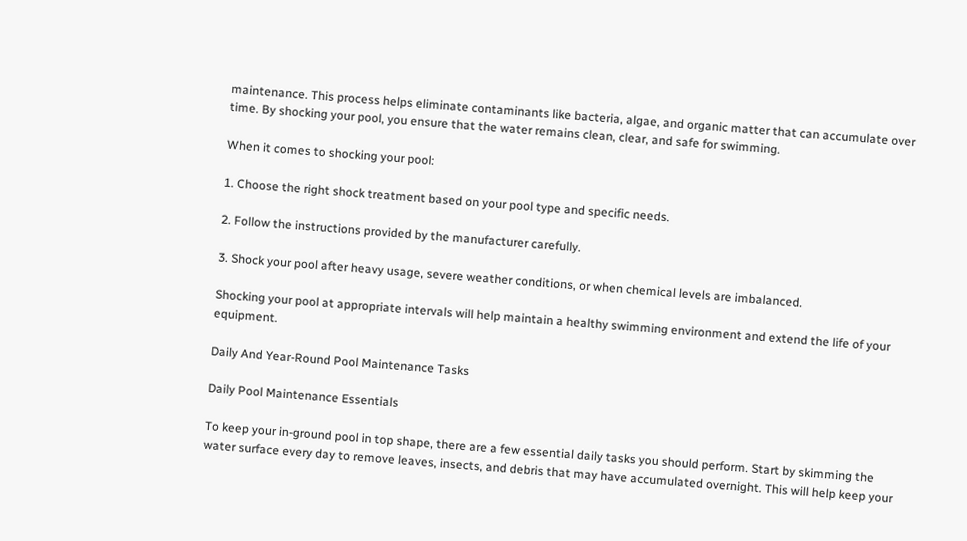maintenance. This process helps eliminate contaminants like bacteria, algae, and organic matter that can accumulate over time. By shocking your pool, you ensure that the water remains clean, clear, and safe for swimming.

When it comes to shocking your pool:

1. Choose the right shock treatment based on your pool type and specific needs.

2. Follow the instructions provided by the manufacturer carefully.

3. Shock your pool after heavy usage, severe weather conditions, or when chemical levels are imbalanced.

Shocking your pool at appropriate intervals will help maintain a healthy swimming environment and extend the life of your equipment.

Daily And Year-Round Pool Maintenance Tasks

Daily Pool Maintenance Essentials

To keep your in-ground pool in top shape, there are a few essential daily tasks you should perform. Start by skimming the water surface every day to remove leaves, insects, and debris that may have accumulated overnight. This will help keep your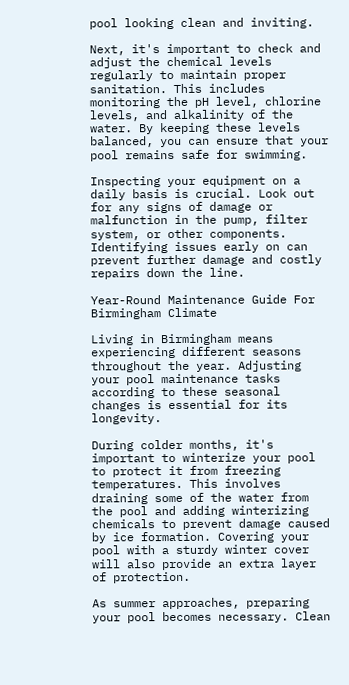pool looking clean and inviting.

Next, it's important to check and adjust the chemical levels regularly to maintain proper sanitation. This includes monitoring the pH level, chlorine levels, and alkalinity of the water. By keeping these levels balanced, you can ensure that your pool remains safe for swimming.

Inspecting your equipment on a daily basis is crucial. Look out for any signs of damage or malfunction in the pump, filter system, or other components. Identifying issues early on can prevent further damage and costly repairs down the line.

Year-Round Maintenance Guide For Birmingham Climate

Living in Birmingham means experiencing different seasons throughout the year. Adjusting your pool maintenance tasks according to these seasonal changes is essential for its longevity.

During colder months, it's important to winterize your pool to protect it from freezing temperatures. This involves draining some of the water from the pool and adding winterizing chemicals to prevent damage caused by ice formation. Covering your pool with a sturdy winter cover will also provide an extra layer of protection.

As summer approaches, preparing your pool becomes necessary. Clean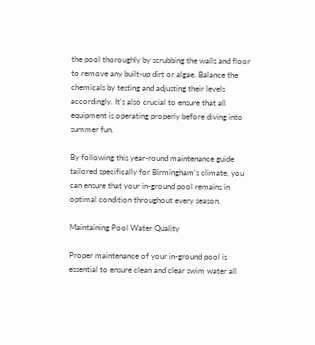the pool thoroughly by scrubbing the walls and floor to remove any built-up dirt or algae. Balance the chemicals by testing and adjusting their levels accordingly. It's also crucial to ensure that all equipment is operating properly before diving into summer fun.

By following this year-round maintenance guide tailored specifically for Birmingham's climate, you can ensure that your in-ground pool remains in optimal condition throughout every season.

Maintaining Pool Water Quality

Proper maintenance of your in-ground pool is essential to ensure clean and clear swim water all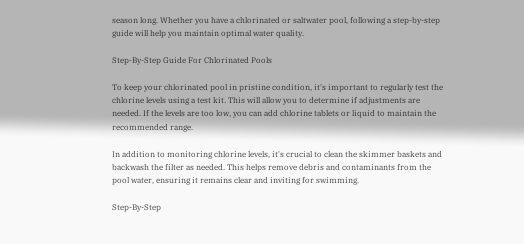season long. Whether you have a chlorinated or saltwater pool, following a step-by-step guide will help you maintain optimal water quality.

Step-By-Step Guide For Chlorinated Pools

To keep your chlorinated pool in pristine condition, it's important to regularly test the chlorine levels using a test kit. This will allow you to determine if adjustments are needed. If the levels are too low, you can add chlorine tablets or liquid to maintain the recommended range.

In addition to monitoring chlorine levels, it's crucial to clean the skimmer baskets and backwash the filter as needed. This helps remove debris and contaminants from the pool water, ensuring it remains clear and inviting for swimming.

Step-By-Step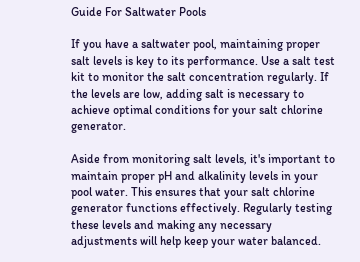Guide For Saltwater Pools

If you have a saltwater pool, maintaining proper salt levels is key to its performance. Use a salt test kit to monitor the salt concentration regularly. If the levels are low, adding salt is necessary to achieve optimal conditions for your salt chlorine generator.

Aside from monitoring salt levels, it's important to maintain proper pH and alkalinity levels in your pool water. This ensures that your salt chlorine generator functions effectively. Regularly testing these levels and making any necessary adjustments will help keep your water balanced.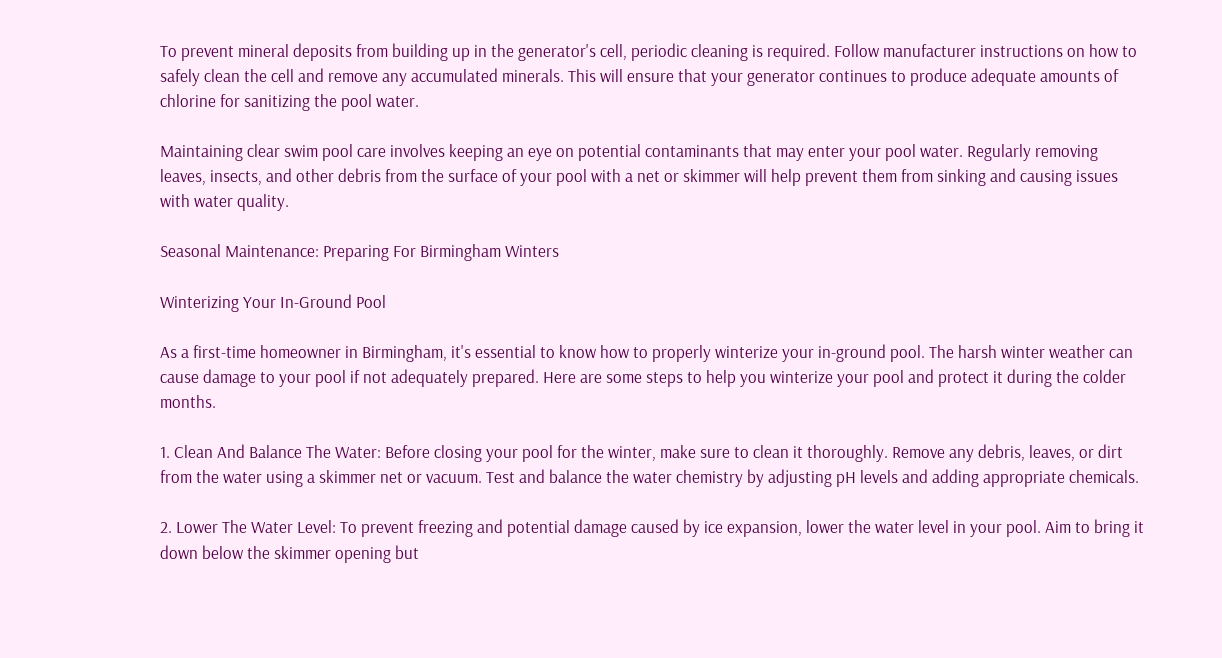To prevent mineral deposits from building up in the generator's cell, periodic cleaning is required. Follow manufacturer instructions on how to safely clean the cell and remove any accumulated minerals. This will ensure that your generator continues to produce adequate amounts of chlorine for sanitizing the pool water.

Maintaining clear swim pool care involves keeping an eye on potential contaminants that may enter your pool water. Regularly removing leaves, insects, and other debris from the surface of your pool with a net or skimmer will help prevent them from sinking and causing issues with water quality.

Seasonal Maintenance: Preparing For Birmingham Winters

Winterizing Your In-Ground Pool

As a first-time homeowner in Birmingham, it's essential to know how to properly winterize your in-ground pool. The harsh winter weather can cause damage to your pool if not adequately prepared. Here are some steps to help you winterize your pool and protect it during the colder months.

1. Clean And Balance The Water: Before closing your pool for the winter, make sure to clean it thoroughly. Remove any debris, leaves, or dirt from the water using a skimmer net or vacuum. Test and balance the water chemistry by adjusting pH levels and adding appropriate chemicals.

2. Lower The Water Level: To prevent freezing and potential damage caused by ice expansion, lower the water level in your pool. Aim to bring it down below the skimmer opening but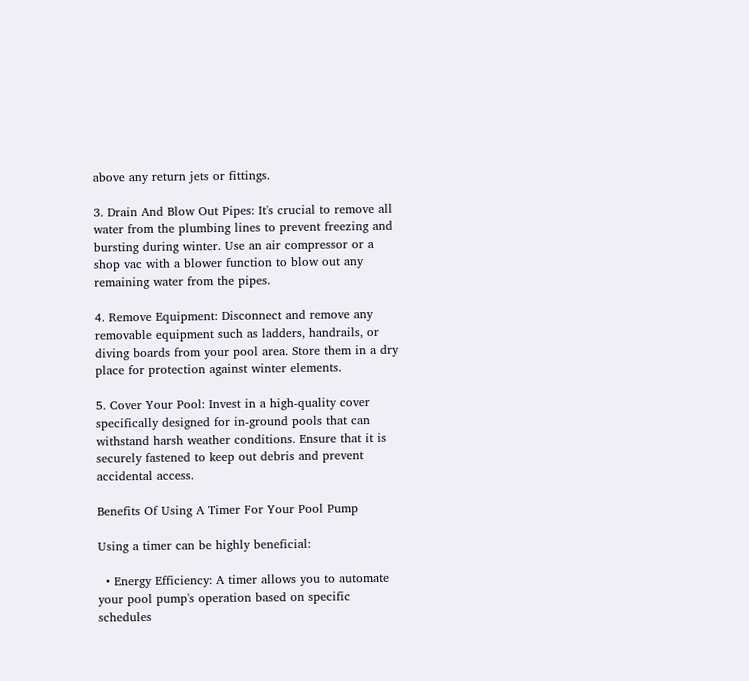above any return jets or fittings.

3. Drain And Blow Out Pipes: It's crucial to remove all water from the plumbing lines to prevent freezing and bursting during winter. Use an air compressor or a shop vac with a blower function to blow out any remaining water from the pipes.

4. Remove Equipment: Disconnect and remove any removable equipment such as ladders, handrails, or diving boards from your pool area. Store them in a dry place for protection against winter elements.

5. Cover Your Pool: Invest in a high-quality cover specifically designed for in-ground pools that can withstand harsh weather conditions. Ensure that it is securely fastened to keep out debris and prevent accidental access.

Benefits Of Using A Timer For Your Pool Pump

Using a timer can be highly beneficial:

  • Energy Efficiency: A timer allows you to automate your pool pump's operation based on specific schedules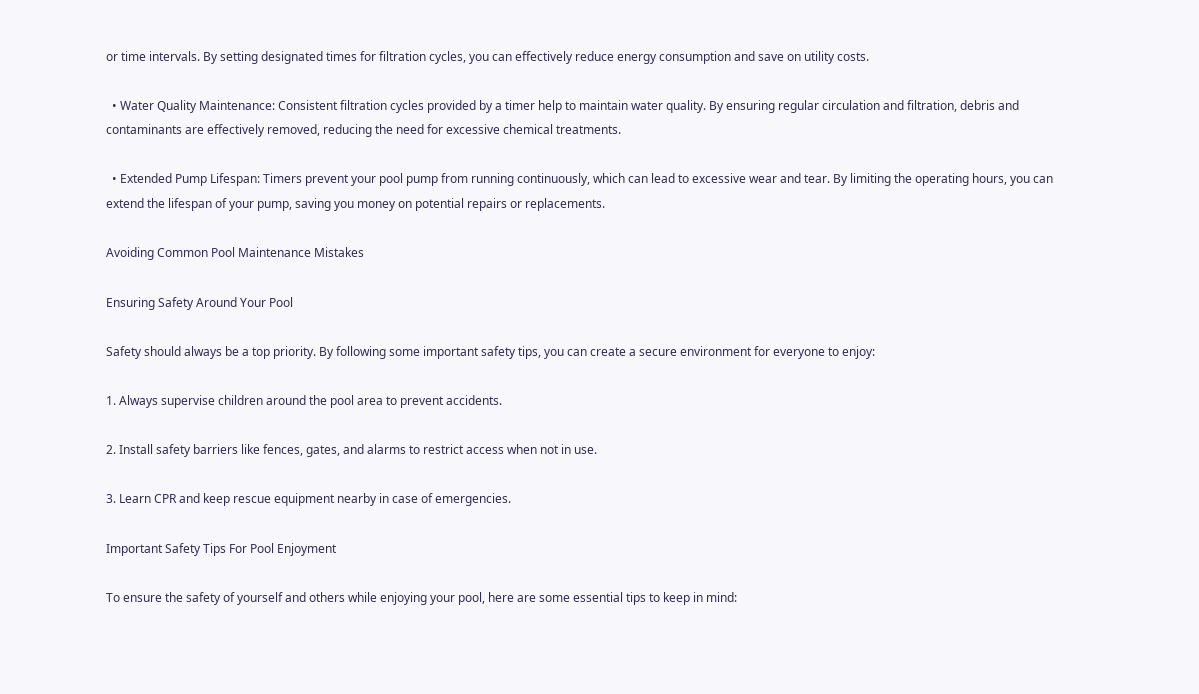or time intervals. By setting designated times for filtration cycles, you can effectively reduce energy consumption and save on utility costs.

  • Water Quality Maintenance: Consistent filtration cycles provided by a timer help to maintain water quality. By ensuring regular circulation and filtration, debris and contaminants are effectively removed, reducing the need for excessive chemical treatments.

  • Extended Pump Lifespan: Timers prevent your pool pump from running continuously, which can lead to excessive wear and tear. By limiting the operating hours, you can extend the lifespan of your pump, saving you money on potential repairs or replacements.

Avoiding Common Pool Maintenance Mistakes

Ensuring Safety Around Your Pool

Safety should always be a top priority. By following some important safety tips, you can create a secure environment for everyone to enjoy:

1. Always supervise children around the pool area to prevent accidents.

2. Install safety barriers like fences, gates, and alarms to restrict access when not in use.

3. Learn CPR and keep rescue equipment nearby in case of emergencies.

Important Safety Tips For Pool Enjoyment

To ensure the safety of yourself and others while enjoying your pool, here are some essential tips to keep in mind: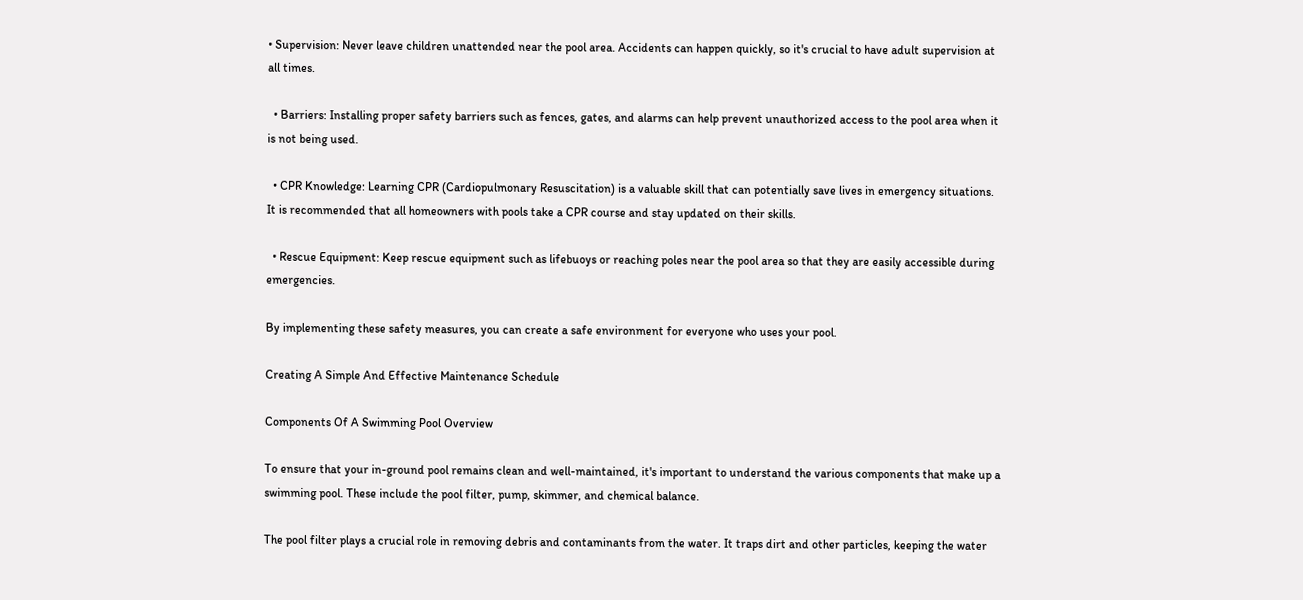• Supervision: Never leave children unattended near the pool area. Accidents can happen quickly, so it's crucial to have adult supervision at all times.

  • Barriers: Installing proper safety barriers such as fences, gates, and alarms can help prevent unauthorized access to the pool area when it is not being used.

  • CPR Knowledge: Learning CPR (Cardiopulmonary Resuscitation) is a valuable skill that can potentially save lives in emergency situations. It is recommended that all homeowners with pools take a CPR course and stay updated on their skills.

  • Rescue Equipment: Keep rescue equipment such as lifebuoys or reaching poles near the pool area so that they are easily accessible during emergencies.

By implementing these safety measures, you can create a safe environment for everyone who uses your pool.

Creating A Simple And Effective Maintenance Schedule

Components Of A Swimming Pool Overview

To ensure that your in-ground pool remains clean and well-maintained, it's important to understand the various components that make up a swimming pool. These include the pool filter, pump, skimmer, and chemical balance.

The pool filter plays a crucial role in removing debris and contaminants from the water. It traps dirt and other particles, keeping the water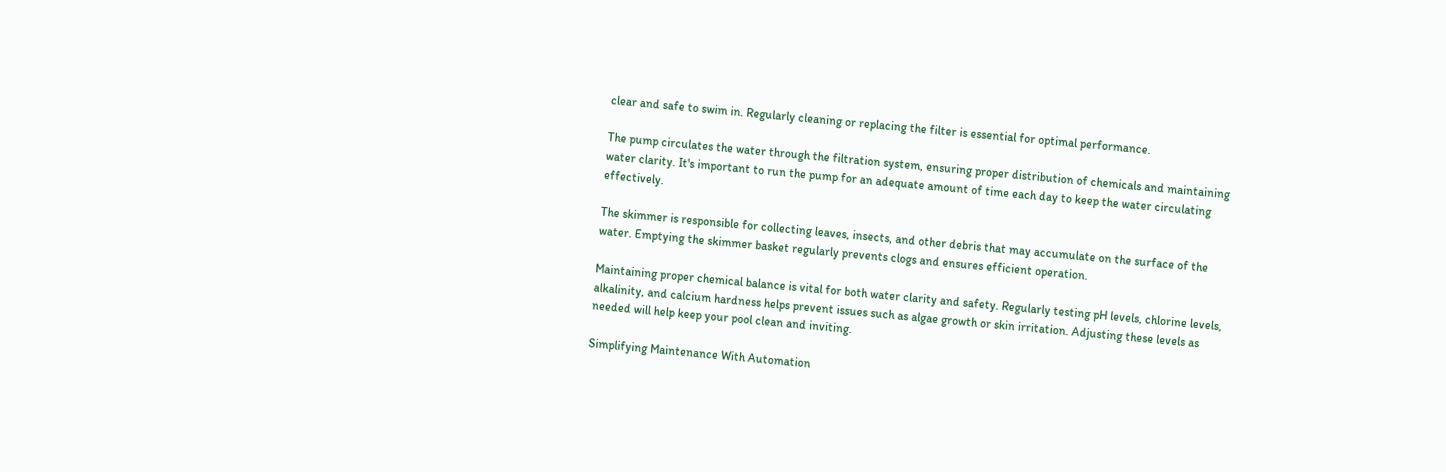clear and safe to swim in. Regularly cleaning or replacing the filter is essential for optimal performance.

The pump circulates the water through the filtration system, ensuring proper distribution of chemicals and maintaining water clarity. It's important to run the pump for an adequate amount of time each day to keep the water circulating effectively.

The skimmer is responsible for collecting leaves, insects, and other debris that may accumulate on the surface of the water. Emptying the skimmer basket regularly prevents clogs and ensures efficient operation.

Maintaining proper chemical balance is vital for both water clarity and safety. Regularly testing pH levels, chlorine levels, alkalinity, and calcium hardness helps prevent issues such as algae growth or skin irritation. Adjusting these levels as needed will help keep your pool clean and inviting.

Simplifying Maintenance With Automation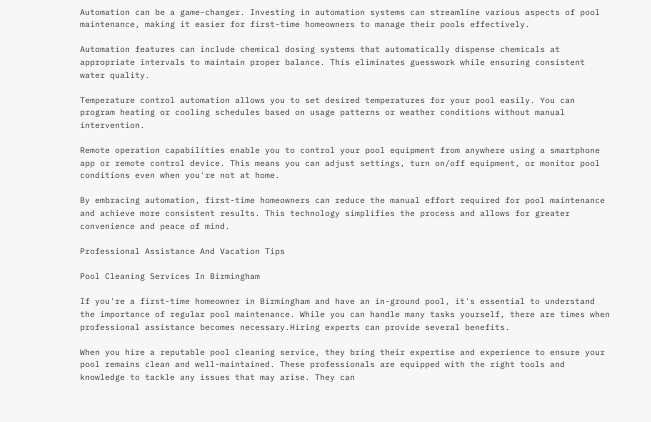Automation can be a game-changer. Investing in automation systems can streamline various aspects of pool maintenance, making it easier for first-time homeowners to manage their pools effectively.

Automation features can include chemical dosing systems that automatically dispense chemicals at appropriate intervals to maintain proper balance. This eliminates guesswork while ensuring consistent water quality.

Temperature control automation allows you to set desired temperatures for your pool easily. You can program heating or cooling schedules based on usage patterns or weather conditions without manual intervention.

Remote operation capabilities enable you to control your pool equipment from anywhere using a smartphone app or remote control device. This means you can adjust settings, turn on/off equipment, or monitor pool conditions even when you're not at home.

By embracing automation, first-time homeowners can reduce the manual effort required for pool maintenance and achieve more consistent results. This technology simplifies the process and allows for greater convenience and peace of mind.

Professional Assistance And Vacation Tips

Pool Cleaning Services In Birmingham

If you're a first-time homeowner in Birmingham and have an in-ground pool, it's essential to understand the importance of regular pool maintenance. While you can handle many tasks yourself, there are times when professional assistance becomes necessary.Hiring experts can provide several benefits.

When you hire a reputable pool cleaning service, they bring their expertise and experience to ensure your pool remains clean and well-maintained. These professionals are equipped with the right tools and knowledge to tackle any issues that may arise. They can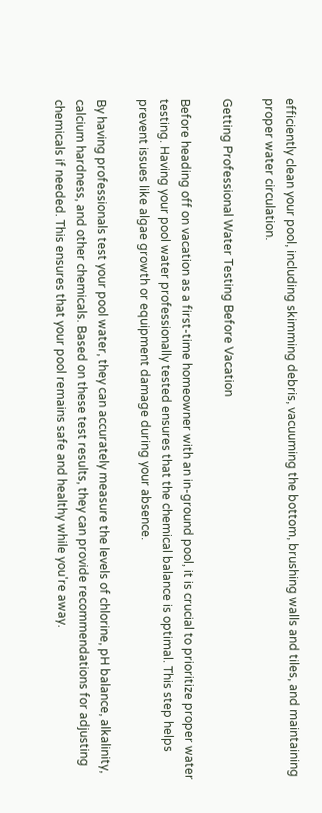efficiently clean your pool, including skimming debris, vacuuming the bottom, brushing walls and tiles, and maintaining proper water circulation.

Getting Professional Water Testing Before Vacation

Before heading off on vacation as a first-time homeowner with an in-ground pool, it is crucial to prioritize proper water testing. Having your pool water professionally tested ensures that the chemical balance is optimal. This step helps prevent issues like algae growth or equipment damage during your absence.

By having professionals test your pool water, they can accurately measure the levels of chlorine, pH balance, alkalinity, calcium hardness, and other chemicals. Based on these test results, they can provide recommendations for adjusting chemicals if needed. This ensures that your pool remains safe and healthy while you're away.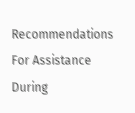Recommendations For Assistance During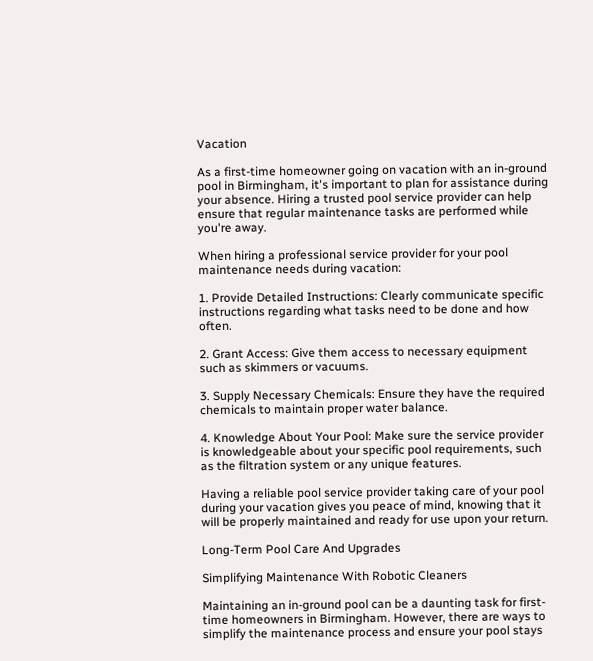Vacation

As a first-time homeowner going on vacation with an in-ground pool in Birmingham, it's important to plan for assistance during your absence. Hiring a trusted pool service provider can help ensure that regular maintenance tasks are performed while you're away.

When hiring a professional service provider for your pool maintenance needs during vacation:

1. Provide Detailed Instructions: Clearly communicate specific instructions regarding what tasks need to be done and how often.

2. Grant Access: Give them access to necessary equipment such as skimmers or vacuums.

3. Supply Necessary Chemicals: Ensure they have the required chemicals to maintain proper water balance.

4. Knowledge About Your Pool: Make sure the service provider is knowledgeable about your specific pool requirements, such as the filtration system or any unique features.

Having a reliable pool service provider taking care of your pool during your vacation gives you peace of mind, knowing that it will be properly maintained and ready for use upon your return.

Long-Term Pool Care And Upgrades

Simplifying Maintenance With Robotic Cleaners

Maintaining an in-ground pool can be a daunting task for first-time homeowners in Birmingham. However, there are ways to simplify the maintenance process and ensure your pool stays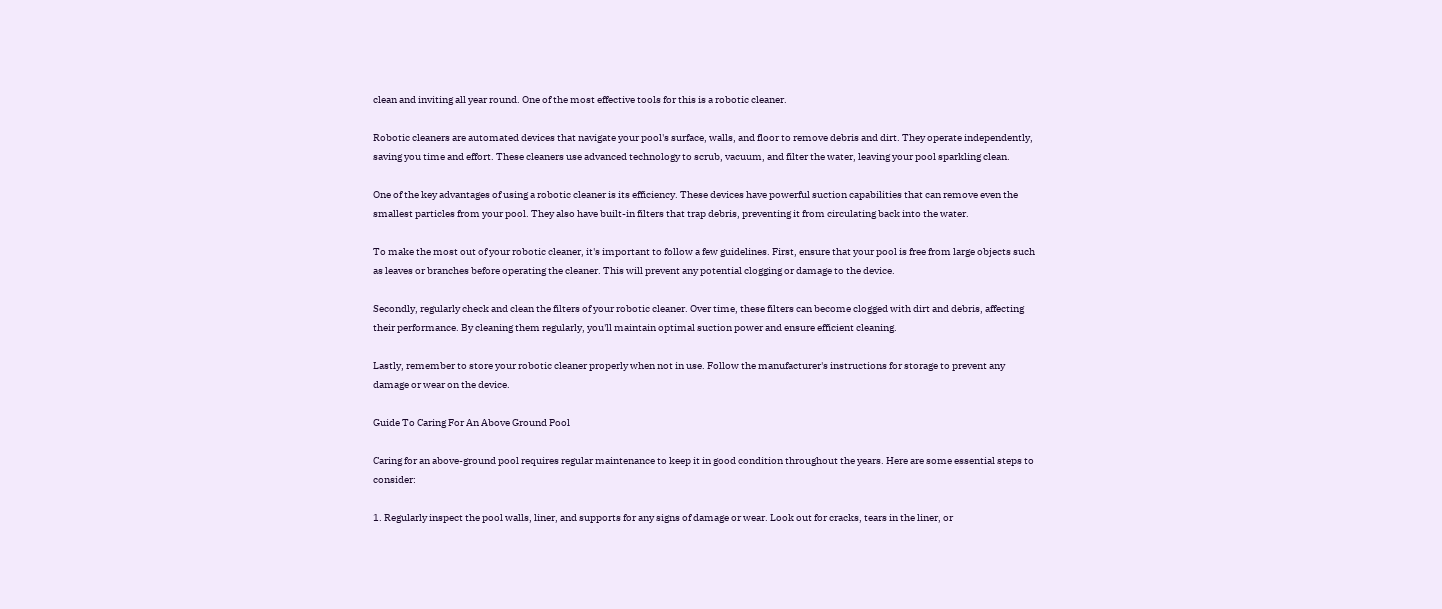clean and inviting all year round. One of the most effective tools for this is a robotic cleaner.

Robotic cleaners are automated devices that navigate your pool's surface, walls, and floor to remove debris and dirt. They operate independently, saving you time and effort. These cleaners use advanced technology to scrub, vacuum, and filter the water, leaving your pool sparkling clean.

One of the key advantages of using a robotic cleaner is its efficiency. These devices have powerful suction capabilities that can remove even the smallest particles from your pool. They also have built-in filters that trap debris, preventing it from circulating back into the water.

To make the most out of your robotic cleaner, it's important to follow a few guidelines. First, ensure that your pool is free from large objects such as leaves or branches before operating the cleaner. This will prevent any potential clogging or damage to the device.

Secondly, regularly check and clean the filters of your robotic cleaner. Over time, these filters can become clogged with dirt and debris, affecting their performance. By cleaning them regularly, you'll maintain optimal suction power and ensure efficient cleaning.

Lastly, remember to store your robotic cleaner properly when not in use. Follow the manufacturer's instructions for storage to prevent any damage or wear on the device.

Guide To Caring For An Above Ground Pool

Caring for an above-ground pool requires regular maintenance to keep it in good condition throughout the years. Here are some essential steps to consider:

1. Regularly inspect the pool walls, liner, and supports for any signs of damage or wear. Look out for cracks, tears in the liner, or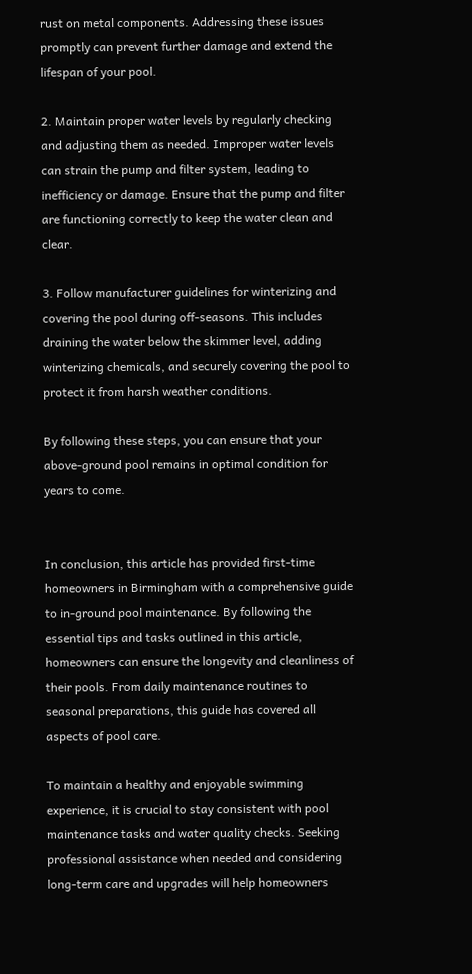rust on metal components. Addressing these issues promptly can prevent further damage and extend the lifespan of your pool.

2. Maintain proper water levels by regularly checking and adjusting them as needed. Improper water levels can strain the pump and filter system, leading to inefficiency or damage. Ensure that the pump and filter are functioning correctly to keep the water clean and clear.

3. Follow manufacturer guidelines for winterizing and covering the pool during off-seasons. This includes draining the water below the skimmer level, adding winterizing chemicals, and securely covering the pool to protect it from harsh weather conditions.

By following these steps, you can ensure that your above-ground pool remains in optimal condition for years to come.


In conclusion, this article has provided first-time homeowners in Birmingham with a comprehensive guide to in-ground pool maintenance. By following the essential tips and tasks outlined in this article, homeowners can ensure the longevity and cleanliness of their pools. From daily maintenance routines to seasonal preparations, this guide has covered all aspects of pool care.

To maintain a healthy and enjoyable swimming experience, it is crucial to stay consistent with pool maintenance tasks and water quality checks. Seeking professional assistance when needed and considering long-term care and upgrades will help homeowners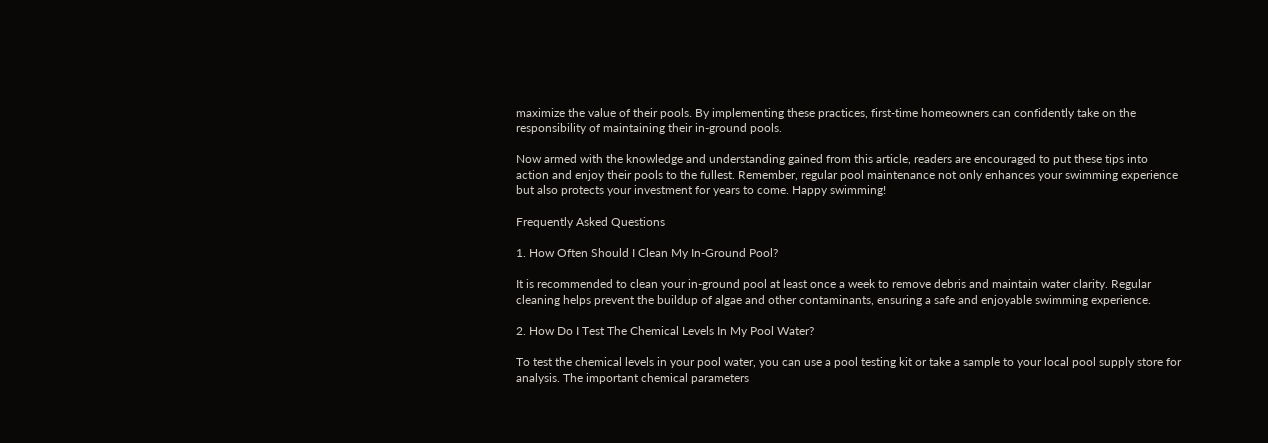maximize the value of their pools. By implementing these practices, first-time homeowners can confidently take on the responsibility of maintaining their in-ground pools.

Now armed with the knowledge and understanding gained from this article, readers are encouraged to put these tips into action and enjoy their pools to the fullest. Remember, regular pool maintenance not only enhances your swimming experience but also protects your investment for years to come. Happy swimming!

Frequently Asked Questions

1. How Often Should I Clean My In-Ground Pool?

It is recommended to clean your in-ground pool at least once a week to remove debris and maintain water clarity. Regular cleaning helps prevent the buildup of algae and other contaminants, ensuring a safe and enjoyable swimming experience.

2. How Do I Test The Chemical Levels In My Pool Water?

To test the chemical levels in your pool water, you can use a pool testing kit or take a sample to your local pool supply store for analysis. The important chemical parameters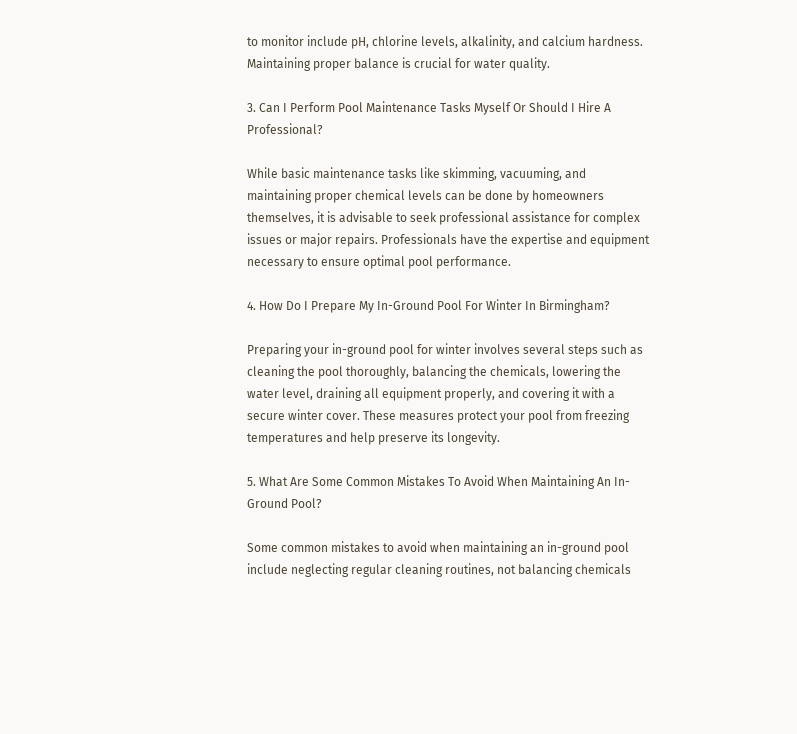to monitor include pH, chlorine levels, alkalinity, and calcium hardness. Maintaining proper balance is crucial for water quality.

3. Can I Perform Pool Maintenance Tasks Myself Or Should I Hire A Professional?

While basic maintenance tasks like skimming, vacuuming, and maintaining proper chemical levels can be done by homeowners themselves, it is advisable to seek professional assistance for complex issues or major repairs. Professionals have the expertise and equipment necessary to ensure optimal pool performance.

4. How Do I Prepare My In-Ground Pool For Winter In Birmingham?

Preparing your in-ground pool for winter involves several steps such as cleaning the pool thoroughly, balancing the chemicals, lowering the water level, draining all equipment properly, and covering it with a secure winter cover. These measures protect your pool from freezing temperatures and help preserve its longevity.

5. What Are Some Common Mistakes To Avoid When Maintaining An In-Ground Pool?

Some common mistakes to avoid when maintaining an in-ground pool include neglecting regular cleaning routines, not balancing chemicals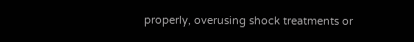properly, overusing shock treatments or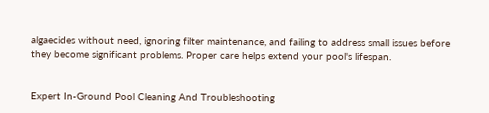algaecides without need, ignoring filter maintenance, and failing to address small issues before they become significant problems. Proper care helps extend your pool's lifespan.


Expert In-Ground Pool Cleaning And Troubleshooting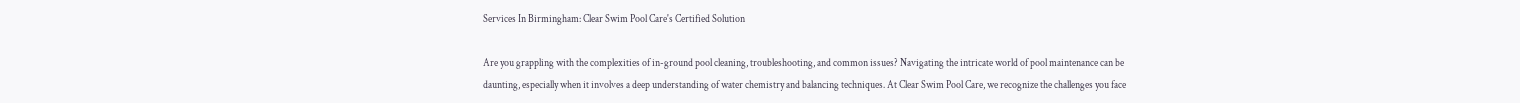Services In Birmingham: Clear Swim Pool Care's Certified Solution

Are you grappling with the complexities of in-ground pool cleaning, troubleshooting, and common issues? Navigating the intricate world of pool maintenance can be daunting, especially when it involves a deep understanding of water chemistry and balancing techniques. At Clear Swim Pool Care, we recognize the challenges you face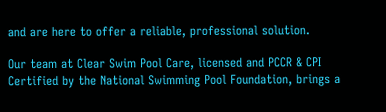and are here to offer a reliable, professional solution.

Our team at Clear Swim Pool Care, licensed and PCCR & CPI Certified by the National Swimming Pool Foundation, brings a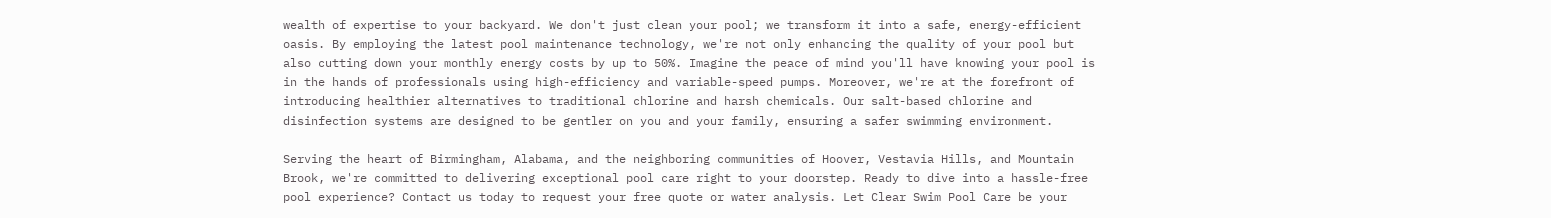wealth of expertise to your backyard. We don't just clean your pool; we transform it into a safe, energy-efficient oasis. By employing the latest pool maintenance technology, we're not only enhancing the quality of your pool but also cutting down your monthly energy costs by up to 50%. Imagine the peace of mind you'll have knowing your pool is in the hands of professionals using high-efficiency and variable-speed pumps. Moreover, we're at the forefront of introducing healthier alternatives to traditional chlorine and harsh chemicals. Our salt-based chlorine and disinfection systems are designed to be gentler on you and your family, ensuring a safer swimming environment.

Serving the heart of Birmingham, Alabama, and the neighboring communities of Hoover, Vestavia Hills, and Mountain Brook, we're committed to delivering exceptional pool care right to your doorstep. Ready to dive into a hassle-free pool experience? Contact us today to request your free quote or water analysis. Let Clear Swim Pool Care be your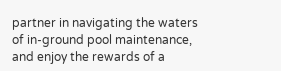partner in navigating the waters of in-ground pool maintenance, and enjoy the rewards of a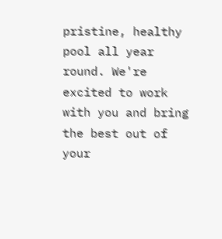pristine, healthy pool all year round. We're excited to work with you and bring the best out of your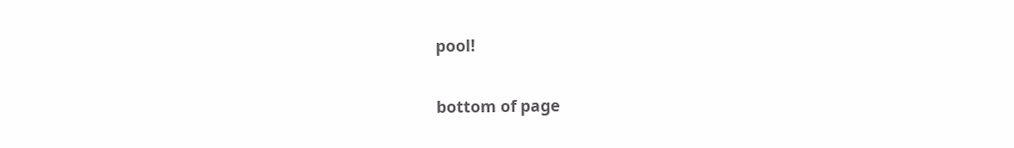pool!

bottom of page